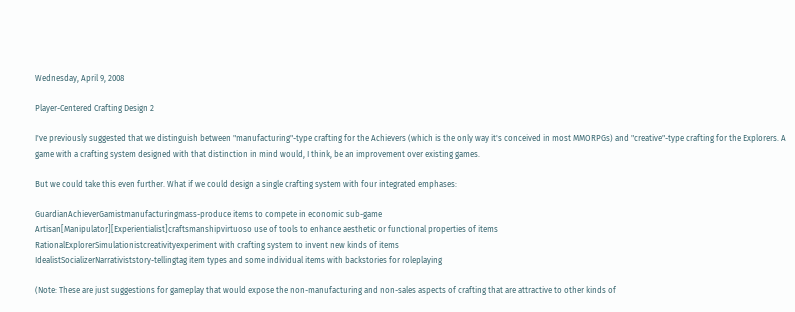Wednesday, April 9, 2008

Player-Centered Crafting Design 2

I've previously suggested that we distinguish between "manufacturing"-type crafting for the Achievers (which is the only way it's conceived in most MMORPGs) and "creative"-type crafting for the Explorers. A game with a crafting system designed with that distinction in mind would, I think, be an improvement over existing games.

But we could take this even further. What if we could design a single crafting system with four integrated emphases:

GuardianAchieverGamistmanufacturingmass-produce items to compete in economic sub-game
Artisan[Manipulator][Experientialist]craftsmanshipvirtuoso use of tools to enhance aesthetic or functional properties of items
RationalExplorerSimulationistcreativityexperiment with crafting system to invent new kinds of items
IdealistSocializerNarrativiststory-tellingtag item types and some individual items with backstories for roleplaying

(Note: These are just suggestions for gameplay that would expose the non-manufacturing and non-sales aspects of crafting that are attractive to other kinds of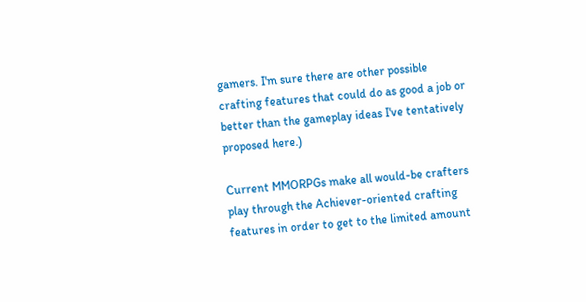gamers. I'm sure there are other possible crafting features that could do as good a job or better than the gameplay ideas I've tentatively proposed here.)

Current MMORPGs make all would-be crafters play through the Achiever-oriented crafting features in order to get to the limited amount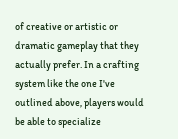of creative or artistic or dramatic gameplay that they actually prefer. In a crafting system like the one I've outlined above, players would be able to specialize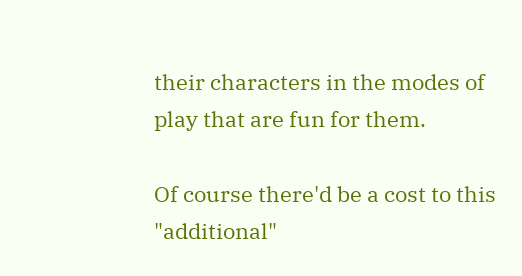their characters in the modes of play that are fun for them.

Of course there'd be a cost to this "additional"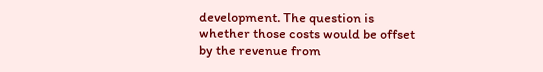development. The question is whether those costs would be offset by the revenue from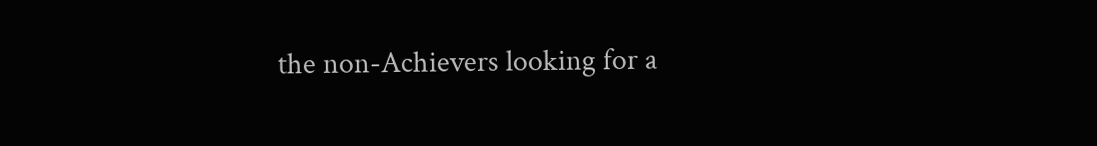the non-Achievers looking for a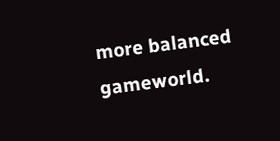more balanced gameworld.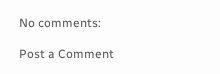No comments:

Post a Comment